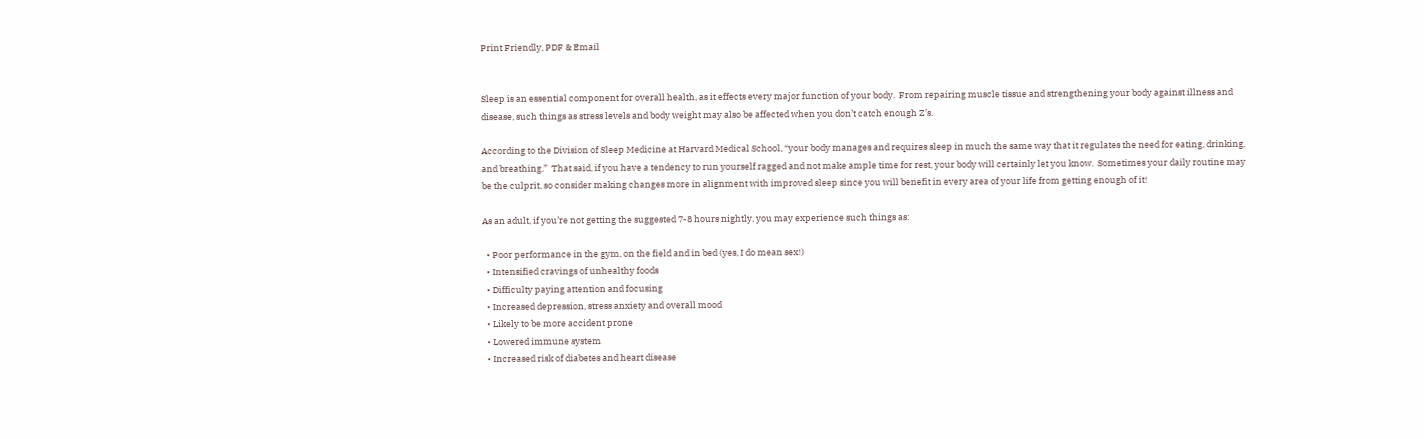Print Friendly, PDF & Email


Sleep is an essential component for overall health, as it effects every major function of your body.  From repairing muscle tissue and strengthening your body against illness and disease, such things as stress levels and body weight may also be affected when you don’t catch enough Z’s.

According to the Division of Sleep Medicine at Harvard Medical School, “your body manages and requires sleep in much the same way that it regulates the need for eating, drinking, and breathing.”  That said, if you have a tendency to run yourself ragged and not make ample time for rest, your body will certainly let you know.  Sometimes your daily routine may be the culprit, so consider making changes more in alignment with improved sleep since you will benefit in every area of your life from getting enough of it!

As an adult, if you’re not getting the suggested 7-8 hours nightly, you may experience such things as:

  • Poor performance in the gym, on the field and in bed (yes, I do mean sex!)
  • Intensified cravings of unhealthy foods
  • Difficulty paying attention and focusing
  • Increased depression, stress anxiety and overall mood
  • Likely to be more accident prone
  • Lowered immune system
  • Increased risk of diabetes and heart disease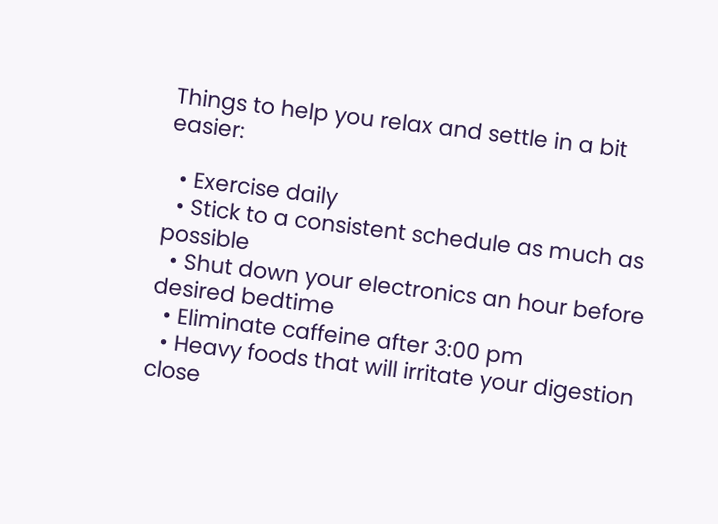Things to help you relax and settle in a bit easier:

  • Exercise daily
  • Stick to a consistent schedule as much as possible
  • Shut down your electronics an hour before desired bedtime
  • Eliminate caffeine after 3:00 pm
  • Heavy foods that will irritate your digestion close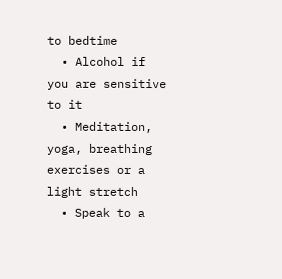to bedtime
  • Alcohol if you are sensitive to it
  • Meditation, yoga, breathing exercises or a light stretch
  • Speak to a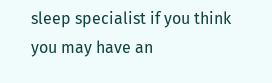sleep specialist if you think you may have an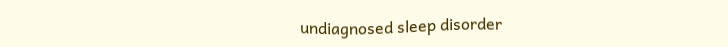undiagnosed sleep disorder